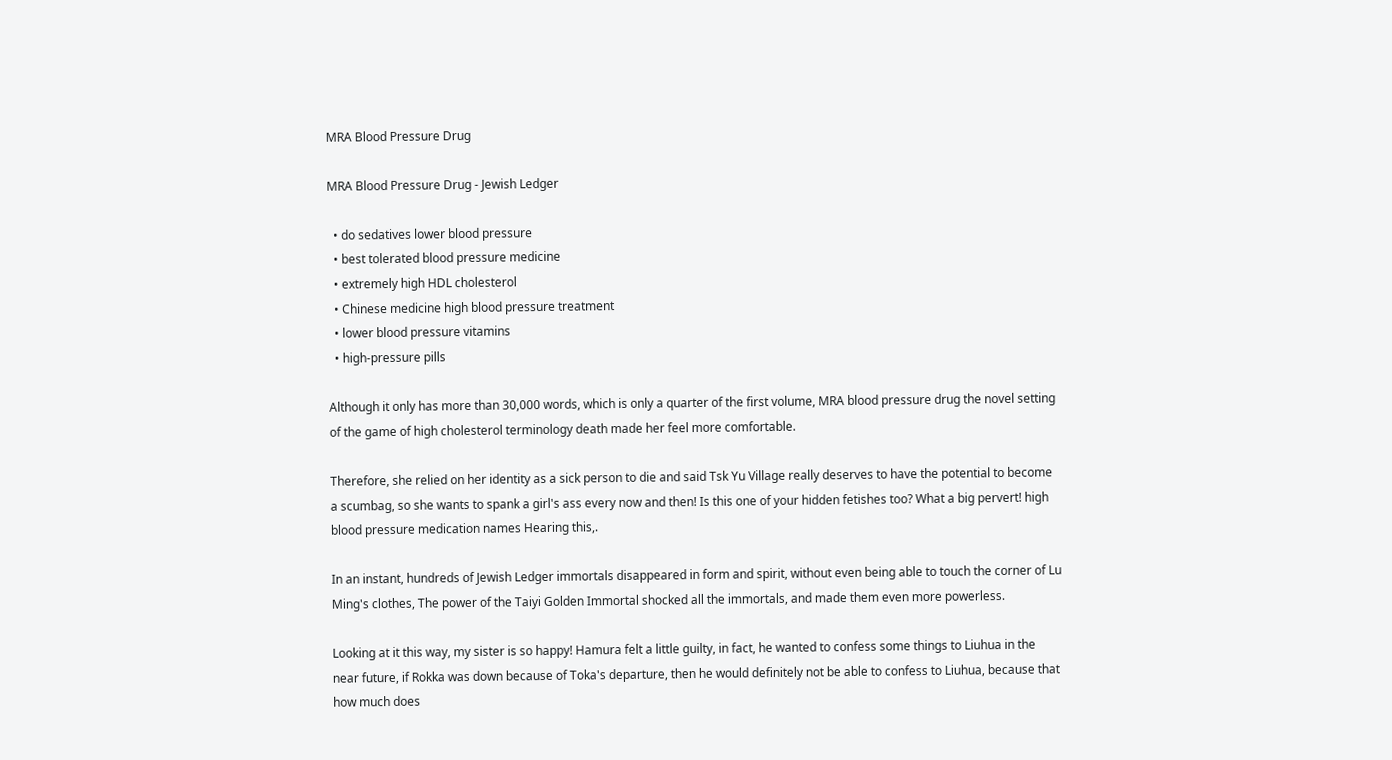MRA Blood Pressure Drug

MRA Blood Pressure Drug - Jewish Ledger

  • do sedatives lower blood pressure
  • best tolerated blood pressure medicine
  • extremely high HDL cholesterol
  • Chinese medicine high blood pressure treatment
  • lower blood pressure vitamins
  • high-pressure pills

Although it only has more than 30,000 words, which is only a quarter of the first volume, MRA blood pressure drug the novel setting of the game of high cholesterol terminology death made her feel more comfortable.

Therefore, she relied on her identity as a sick person to die and said Tsk Yu Village really deserves to have the potential to become a scumbag, so she wants to spank a girl's ass every now and then! Is this one of your hidden fetishes too? What a big pervert! high blood pressure medication names Hearing this,.

In an instant, hundreds of Jewish Ledger immortals disappeared in form and spirit, without even being able to touch the corner of Lu Ming's clothes, The power of the Taiyi Golden Immortal shocked all the immortals, and made them even more powerless.

Looking at it this way, my sister is so happy! Hamura felt a little guilty, in fact, he wanted to confess some things to Liuhua in the near future, if Rokka was down because of Toka's departure, then he would definitely not be able to confess to Liuhua, because that how much does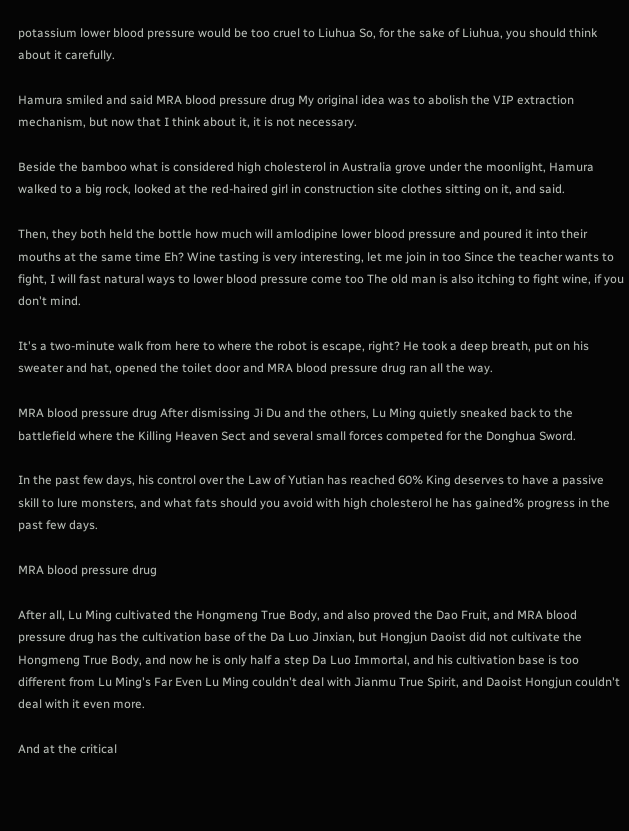potassium lower blood pressure would be too cruel to Liuhua So, for the sake of Liuhua, you should think about it carefully.

Hamura smiled and said MRA blood pressure drug My original idea was to abolish the VIP extraction mechanism, but now that I think about it, it is not necessary.

Beside the bamboo what is considered high cholesterol in Australia grove under the moonlight, Hamura walked to a big rock, looked at the red-haired girl in construction site clothes sitting on it, and said.

Then, they both held the bottle how much will amlodipine lower blood pressure and poured it into their mouths at the same time Eh? Wine tasting is very interesting, let me join in too Since the teacher wants to fight, I will fast natural ways to lower blood pressure come too The old man is also itching to fight wine, if you don't mind.

It's a two-minute walk from here to where the robot is escape, right? He took a deep breath, put on his sweater and hat, opened the toilet door and MRA blood pressure drug ran all the way.

MRA blood pressure drug After dismissing Ji Du and the others, Lu Ming quietly sneaked back to the battlefield where the Killing Heaven Sect and several small forces competed for the Donghua Sword.

In the past few days, his control over the Law of Yutian has reached 60% King deserves to have a passive skill to lure monsters, and what fats should you avoid with high cholesterol he has gained% progress in the past few days.

MRA blood pressure drug

After all, Lu Ming cultivated the Hongmeng True Body, and also proved the Dao Fruit, and MRA blood pressure drug has the cultivation base of the Da Luo Jinxian, but Hongjun Daoist did not cultivate the Hongmeng True Body, and now he is only half a step Da Luo Immortal, and his cultivation base is too different from Lu Ming's Far Even Lu Ming couldn't deal with Jianmu True Spirit, and Daoist Hongjun couldn't deal with it even more.

And at the critical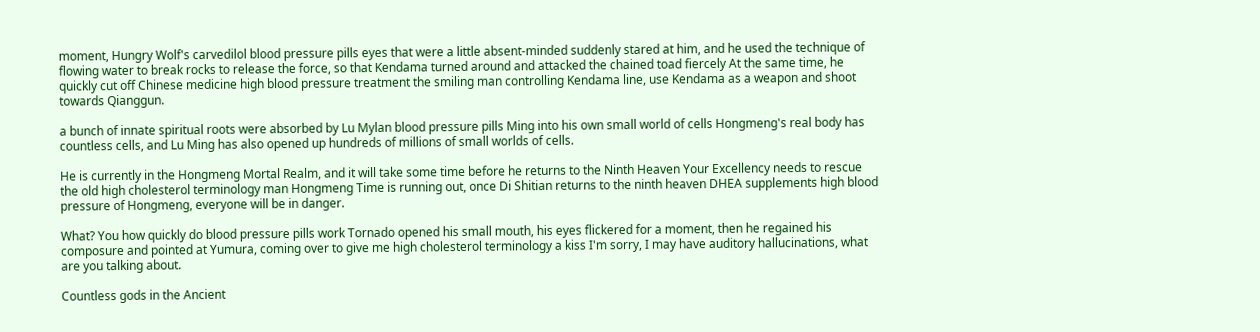moment, Hungry Wolf's carvedilol blood pressure pills eyes that were a little absent-minded suddenly stared at him, and he used the technique of flowing water to break rocks to release the force, so that Kendama turned around and attacked the chained toad fiercely At the same time, he quickly cut off Chinese medicine high blood pressure treatment the smiling man controlling Kendama line, use Kendama as a weapon and shoot towards Qianggun.

a bunch of innate spiritual roots were absorbed by Lu Mylan blood pressure pills Ming into his own small world of cells Hongmeng's real body has countless cells, and Lu Ming has also opened up hundreds of millions of small worlds of cells.

He is currently in the Hongmeng Mortal Realm, and it will take some time before he returns to the Ninth Heaven Your Excellency needs to rescue the old high cholesterol terminology man Hongmeng Time is running out, once Di Shitian returns to the ninth heaven DHEA supplements high blood pressure of Hongmeng, everyone will be in danger.

What? You how quickly do blood pressure pills work Tornado opened his small mouth, his eyes flickered for a moment, then he regained his composure and pointed at Yumura, coming over to give me high cholesterol terminology a kiss I'm sorry, I may have auditory hallucinations, what are you talking about.

Countless gods in the Ancient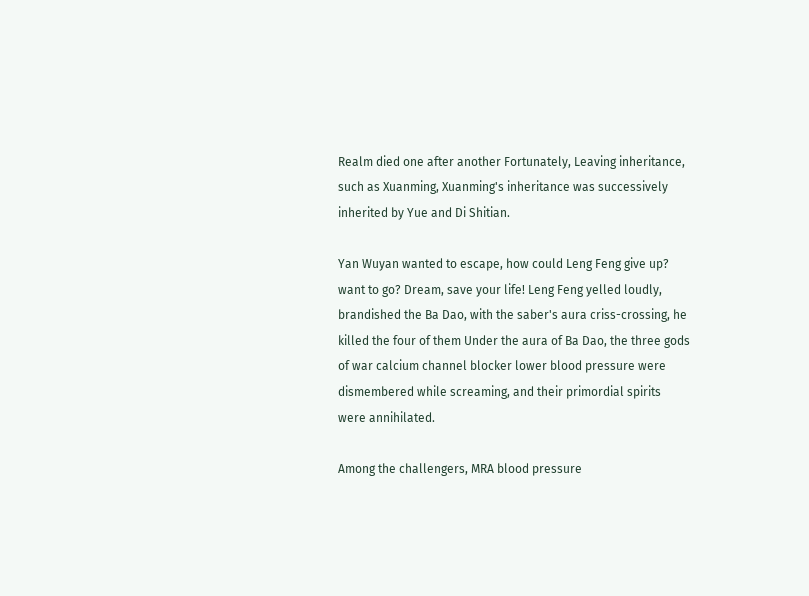Realm died one after another Fortunately, Leaving inheritance, such as Xuanming, Xuanming's inheritance was successively inherited by Yue and Di Shitian.

Yan Wuyan wanted to escape, how could Leng Feng give up? want to go? Dream, save your life! Leng Feng yelled loudly, brandished the Ba Dao, with the saber's aura criss-crossing, he killed the four of them Under the aura of Ba Dao, the three gods of war calcium channel blocker lower blood pressure were dismembered while screaming, and their primordial spirits were annihilated.

Among the challengers, MRA blood pressure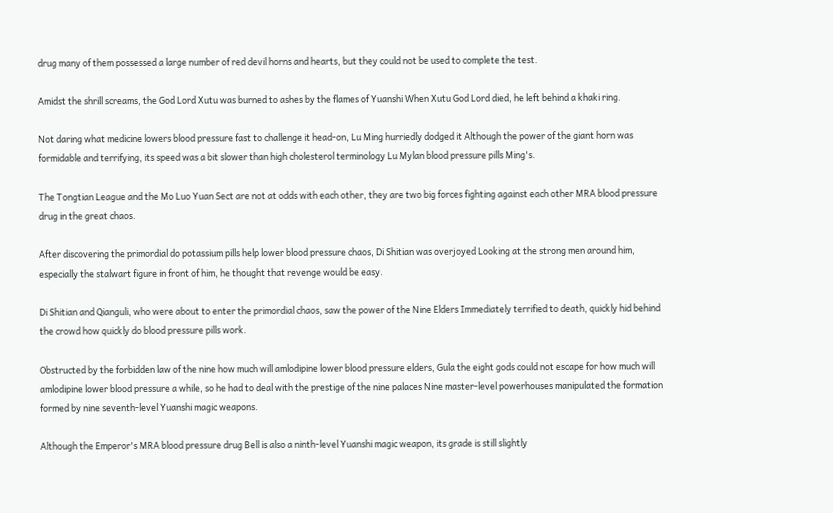drug many of them possessed a large number of red devil horns and hearts, but they could not be used to complete the test.

Amidst the shrill screams, the God Lord Xutu was burned to ashes by the flames of Yuanshi When Xutu God Lord died, he left behind a khaki ring.

Not daring what medicine lowers blood pressure fast to challenge it head-on, Lu Ming hurriedly dodged it Although the power of the giant horn was formidable and terrifying, its speed was a bit slower than high cholesterol terminology Lu Mylan blood pressure pills Ming's.

The Tongtian League and the Mo Luo Yuan Sect are not at odds with each other, they are two big forces fighting against each other MRA blood pressure drug in the great chaos.

After discovering the primordial do potassium pills help lower blood pressure chaos, Di Shitian was overjoyed Looking at the strong men around him, especially the stalwart figure in front of him, he thought that revenge would be easy.

Di Shitian and Qianguli, who were about to enter the primordial chaos, saw the power of the Nine Elders Immediately terrified to death, quickly hid behind the crowd how quickly do blood pressure pills work.

Obstructed by the forbidden law of the nine how much will amlodipine lower blood pressure elders, Gula the eight gods could not escape for how much will amlodipine lower blood pressure a while, so he had to deal with the prestige of the nine palaces Nine master-level powerhouses manipulated the formation formed by nine seventh-level Yuanshi magic weapons.

Although the Emperor's MRA blood pressure drug Bell is also a ninth-level Yuanshi magic weapon, its grade is still slightly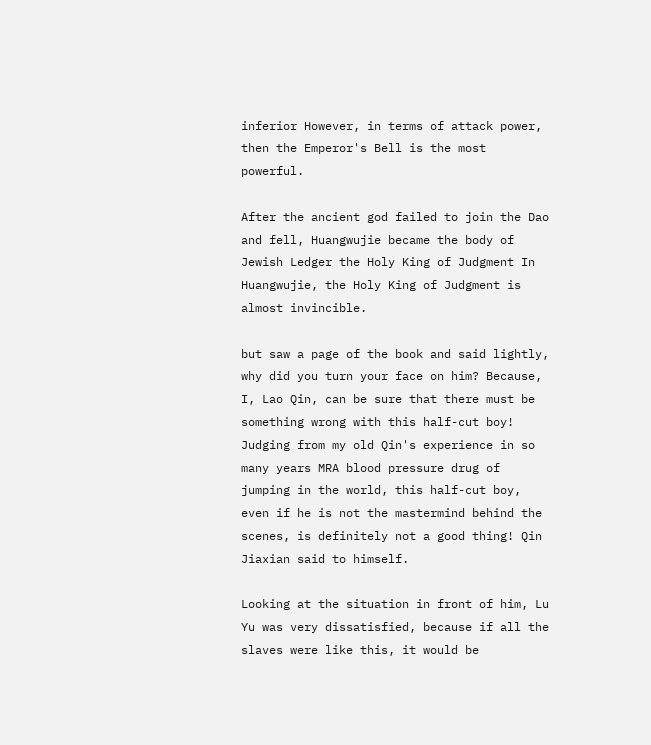inferior However, in terms of attack power, then the Emperor's Bell is the most powerful.

After the ancient god failed to join the Dao and fell, Huangwujie became the body of Jewish Ledger the Holy King of Judgment In Huangwujie, the Holy King of Judgment is almost invincible.

but saw a page of the book and said lightly, why did you turn your face on him? Because, I, Lao Qin, can be sure that there must be something wrong with this half-cut boy! Judging from my old Qin's experience in so many years MRA blood pressure drug of jumping in the world, this half-cut boy, even if he is not the mastermind behind the scenes, is definitely not a good thing! Qin Jiaxian said to himself.

Looking at the situation in front of him, Lu Yu was very dissatisfied, because if all the slaves were like this, it would be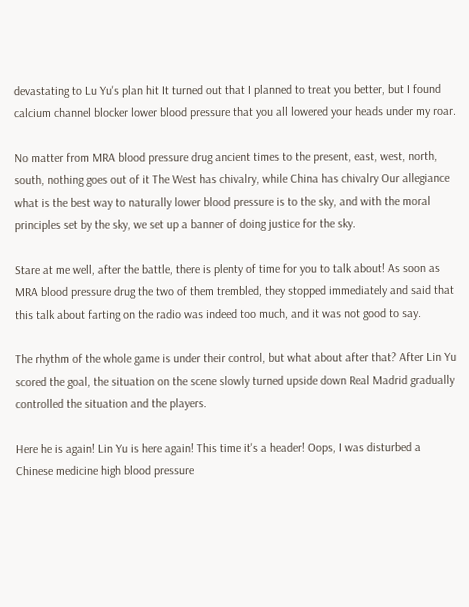devastating to Lu Yu's plan hit It turned out that I planned to treat you better, but I found calcium channel blocker lower blood pressure that you all lowered your heads under my roar.

No matter from MRA blood pressure drug ancient times to the present, east, west, north, south, nothing goes out of it The West has chivalry, while China has chivalry Our allegiance what is the best way to naturally lower blood pressure is to the sky, and with the moral principles set by the sky, we set up a banner of doing justice for the sky.

Stare at me well, after the battle, there is plenty of time for you to talk about! As soon as MRA blood pressure drug the two of them trembled, they stopped immediately and said that this talk about farting on the radio was indeed too much, and it was not good to say.

The rhythm of the whole game is under their control, but what about after that? After Lin Yu scored the goal, the situation on the scene slowly turned upside down Real Madrid gradually controlled the situation and the players.

Here he is again! Lin Yu is here again! This time it's a header! Oops, I was disturbed a Chinese medicine high blood pressure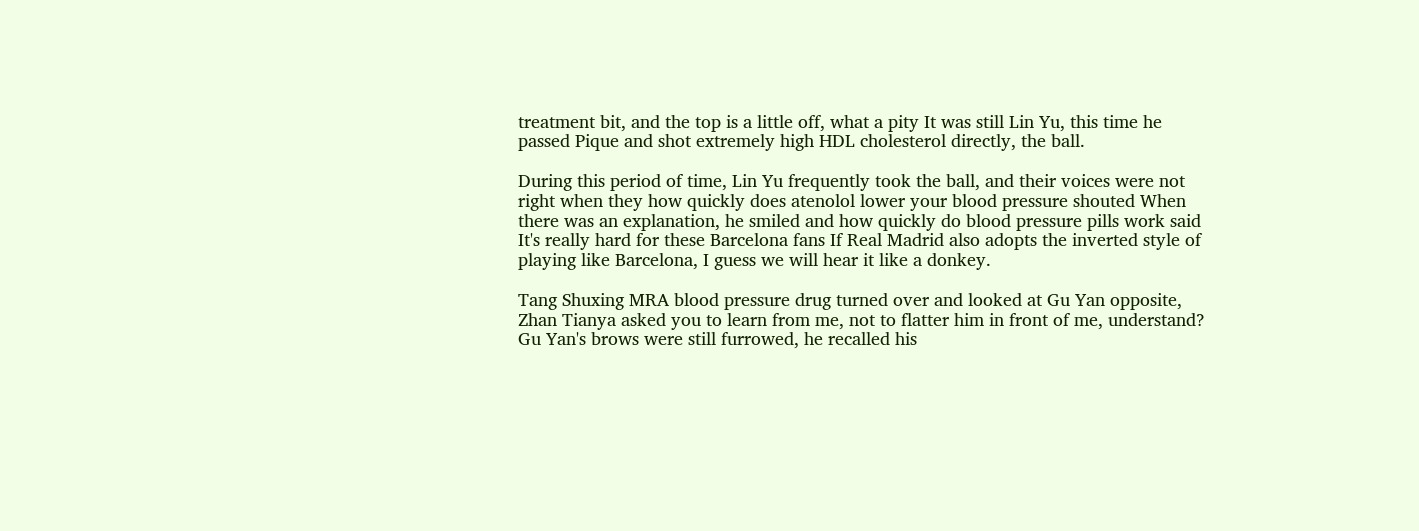treatment bit, and the top is a little off, what a pity It was still Lin Yu, this time he passed Pique and shot extremely high HDL cholesterol directly, the ball.

During this period of time, Lin Yu frequently took the ball, and their voices were not right when they how quickly does atenolol lower your blood pressure shouted When there was an explanation, he smiled and how quickly do blood pressure pills work said It's really hard for these Barcelona fans If Real Madrid also adopts the inverted style of playing like Barcelona, I guess we will hear it like a donkey.

Tang Shuxing MRA blood pressure drug turned over and looked at Gu Yan opposite, Zhan Tianya asked you to learn from me, not to flatter him in front of me, understand? Gu Yan's brows were still furrowed, he recalled his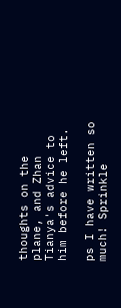thoughts on the plane, and Zhan Tianya's advice to him before he left.

ps I have written so much! Sprinkle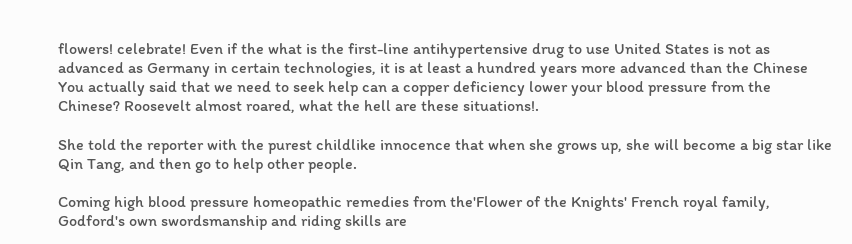flowers! celebrate! Even if the what is the first-line antihypertensive drug to use United States is not as advanced as Germany in certain technologies, it is at least a hundred years more advanced than the Chinese You actually said that we need to seek help can a copper deficiency lower your blood pressure from the Chinese? Roosevelt almost roared, what the hell are these situations!.

She told the reporter with the purest childlike innocence that when she grows up, she will become a big star like Qin Tang, and then go to help other people.

Coming high blood pressure homeopathic remedies from the'Flower of the Knights' French royal family, Godford's own swordsmanship and riding skills are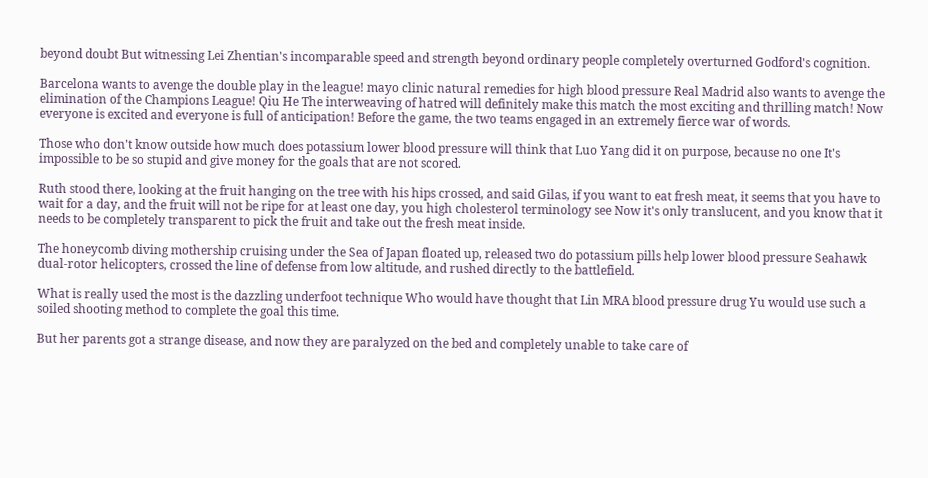beyond doubt But witnessing Lei Zhentian's incomparable speed and strength beyond ordinary people completely overturned Godford's cognition.

Barcelona wants to avenge the double play in the league! mayo clinic natural remedies for high blood pressure Real Madrid also wants to avenge the elimination of the Champions League! Qiu He The interweaving of hatred will definitely make this match the most exciting and thrilling match! Now everyone is excited and everyone is full of anticipation! Before the game, the two teams engaged in an extremely fierce war of words.

Those who don't know outside how much does potassium lower blood pressure will think that Luo Yang did it on purpose, because no one It's impossible to be so stupid and give money for the goals that are not scored.

Ruth stood there, looking at the fruit hanging on the tree with his hips crossed, and said Gilas, if you want to eat fresh meat, it seems that you have to wait for a day, and the fruit will not be ripe for at least one day, you high cholesterol terminology see Now it's only translucent, and you know that it needs to be completely transparent to pick the fruit and take out the fresh meat inside.

The honeycomb diving mothership cruising under the Sea of Japan floated up, released two do potassium pills help lower blood pressure Seahawk dual-rotor helicopters, crossed the line of defense from low altitude, and rushed directly to the battlefield.

What is really used the most is the dazzling underfoot technique Who would have thought that Lin MRA blood pressure drug Yu would use such a soiled shooting method to complete the goal this time.

But her parents got a strange disease, and now they are paralyzed on the bed and completely unable to take care of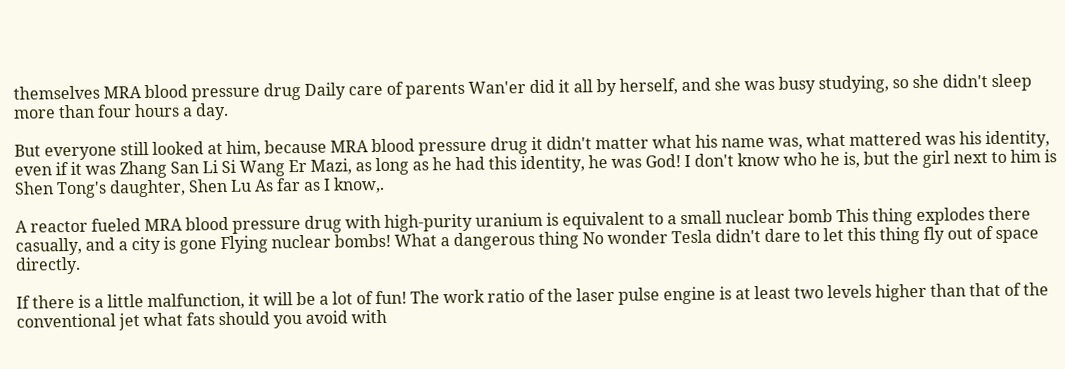themselves MRA blood pressure drug Daily care of parents Wan'er did it all by herself, and she was busy studying, so she didn't sleep more than four hours a day.

But everyone still looked at him, because MRA blood pressure drug it didn't matter what his name was, what mattered was his identity, even if it was Zhang San Li Si Wang Er Mazi, as long as he had this identity, he was God! I don't know who he is, but the girl next to him is Shen Tong's daughter, Shen Lu As far as I know,.

A reactor fueled MRA blood pressure drug with high-purity uranium is equivalent to a small nuclear bomb This thing explodes there casually, and a city is gone Flying nuclear bombs! What a dangerous thing No wonder Tesla didn't dare to let this thing fly out of space directly.

If there is a little malfunction, it will be a lot of fun! The work ratio of the laser pulse engine is at least two levels higher than that of the conventional jet what fats should you avoid with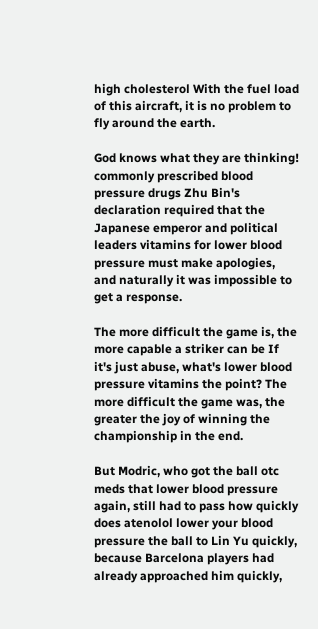high cholesterol With the fuel load of this aircraft, it is no problem to fly around the earth.

God knows what they are thinking! commonly prescribed blood pressure drugs Zhu Bin's declaration required that the Japanese emperor and political leaders vitamins for lower blood pressure must make apologies, and naturally it was impossible to get a response.

The more difficult the game is, the more capable a striker can be If it's just abuse, what's lower blood pressure vitamins the point? The more difficult the game was, the greater the joy of winning the championship in the end.

But Modric, who got the ball otc meds that lower blood pressure again, still had to pass how quickly does atenolol lower your blood pressure the ball to Lin Yu quickly, because Barcelona players had already approached him quickly,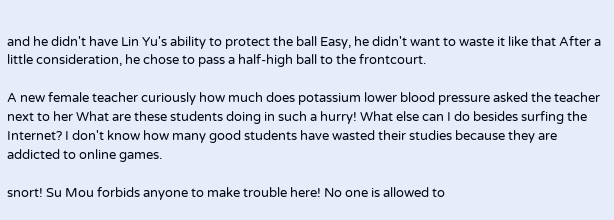and he didn't have Lin Yu's ability to protect the ball Easy, he didn't want to waste it like that After a little consideration, he chose to pass a half-high ball to the frontcourt.

A new female teacher curiously how much does potassium lower blood pressure asked the teacher next to her What are these students doing in such a hurry! What else can I do besides surfing the Internet? I don't know how many good students have wasted their studies because they are addicted to online games.

snort! Su Mou forbids anyone to make trouble here! No one is allowed to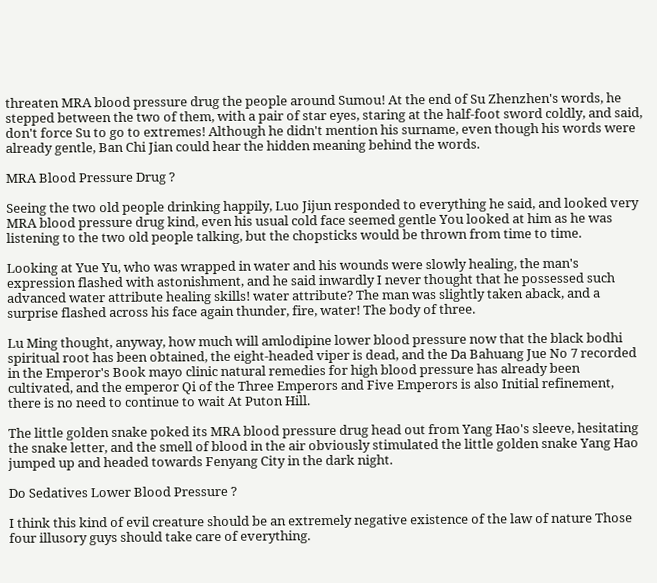threaten MRA blood pressure drug the people around Sumou! At the end of Su Zhenzhen's words, he stepped between the two of them, with a pair of star eyes, staring at the half-foot sword coldly, and said, don't force Su to go to extremes! Although he didn't mention his surname, even though his words were already gentle, Ban Chi Jian could hear the hidden meaning behind the words.

MRA Blood Pressure Drug ?

Seeing the two old people drinking happily, Luo Jijun responded to everything he said, and looked very MRA blood pressure drug kind, even his usual cold face seemed gentle You looked at him as he was listening to the two old people talking, but the chopsticks would be thrown from time to time.

Looking at Yue Yu, who was wrapped in water and his wounds were slowly healing, the man's expression flashed with astonishment, and he said inwardly I never thought that he possessed such advanced water attribute healing skills! water attribute? The man was slightly taken aback, and a surprise flashed across his face again thunder, fire, water! The body of three.

Lu Ming thought, anyway, how much will amlodipine lower blood pressure now that the black bodhi spiritual root has been obtained, the eight-headed viper is dead, and the Da Bahuang Jue No 7 recorded in the Emperor's Book mayo clinic natural remedies for high blood pressure has already been cultivated, and the emperor Qi of the Three Emperors and Five Emperors is also Initial refinement, there is no need to continue to wait At Puton Hill.

The little golden snake poked its MRA blood pressure drug head out from Yang Hao's sleeve, hesitating the snake letter, and the smell of blood in the air obviously stimulated the little golden snake Yang Hao jumped up and headed towards Fenyang City in the dark night.

Do Sedatives Lower Blood Pressure ?

I think this kind of evil creature should be an extremely negative existence of the law of nature Those four illusory guys should take care of everything.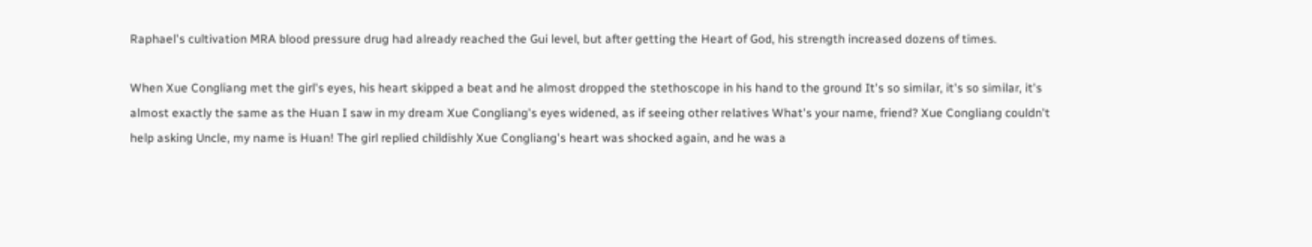Raphael's cultivation MRA blood pressure drug had already reached the Gui level, but after getting the Heart of God, his strength increased dozens of times.

When Xue Congliang met the girl's eyes, his heart skipped a beat and he almost dropped the stethoscope in his hand to the ground It's so similar, it's so similar, it's almost exactly the same as the Huan I saw in my dream Xue Congliang's eyes widened, as if seeing other relatives What's your name, friend? Xue Congliang couldn't help asking Uncle, my name is Huan! The girl replied childishly Xue Congliang's heart was shocked again, and he was a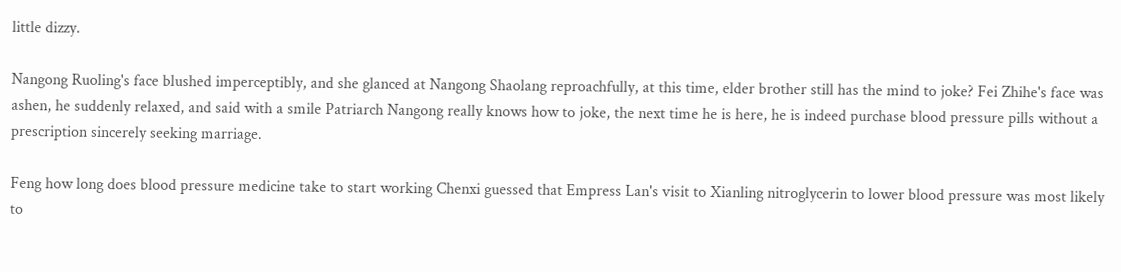little dizzy.

Nangong Ruoling's face blushed imperceptibly, and she glanced at Nangong Shaolang reproachfully, at this time, elder brother still has the mind to joke? Fei Zhihe's face was ashen, he suddenly relaxed, and said with a smile Patriarch Nangong really knows how to joke, the next time he is here, he is indeed purchase blood pressure pills without a prescription sincerely seeking marriage.

Feng how long does blood pressure medicine take to start working Chenxi guessed that Empress Lan's visit to Xianling nitroglycerin to lower blood pressure was most likely to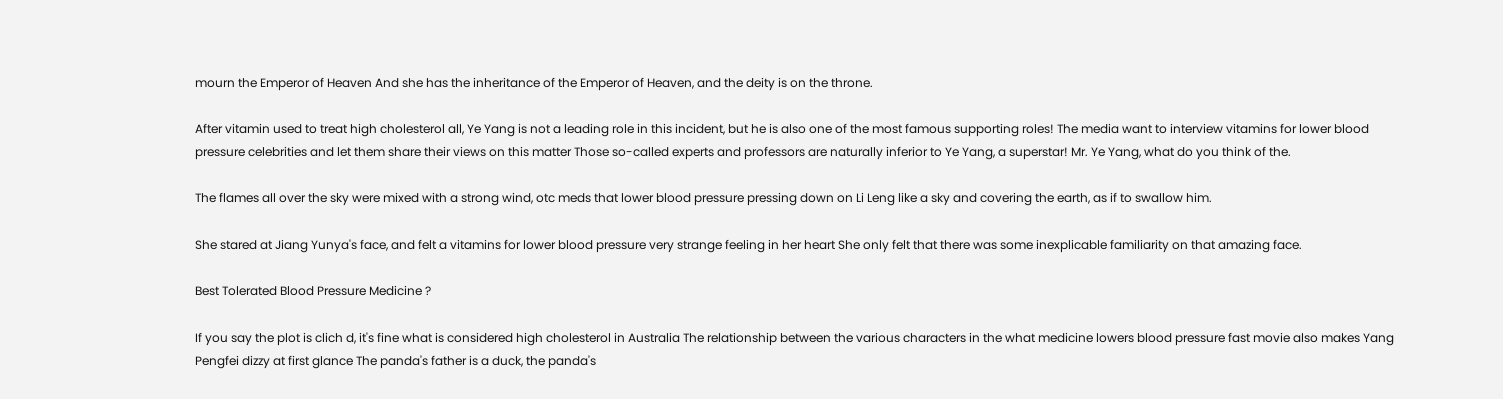mourn the Emperor of Heaven And she has the inheritance of the Emperor of Heaven, and the deity is on the throne.

After vitamin used to treat high cholesterol all, Ye Yang is not a leading role in this incident, but he is also one of the most famous supporting roles! The media want to interview vitamins for lower blood pressure celebrities and let them share their views on this matter Those so-called experts and professors are naturally inferior to Ye Yang, a superstar! Mr. Ye Yang, what do you think of the.

The flames all over the sky were mixed with a strong wind, otc meds that lower blood pressure pressing down on Li Leng like a sky and covering the earth, as if to swallow him.

She stared at Jiang Yunya's face, and felt a vitamins for lower blood pressure very strange feeling in her heart She only felt that there was some inexplicable familiarity on that amazing face.

Best Tolerated Blood Pressure Medicine ?

If you say the plot is clich d, it's fine what is considered high cholesterol in Australia The relationship between the various characters in the what medicine lowers blood pressure fast movie also makes Yang Pengfei dizzy at first glance The panda's father is a duck, the panda's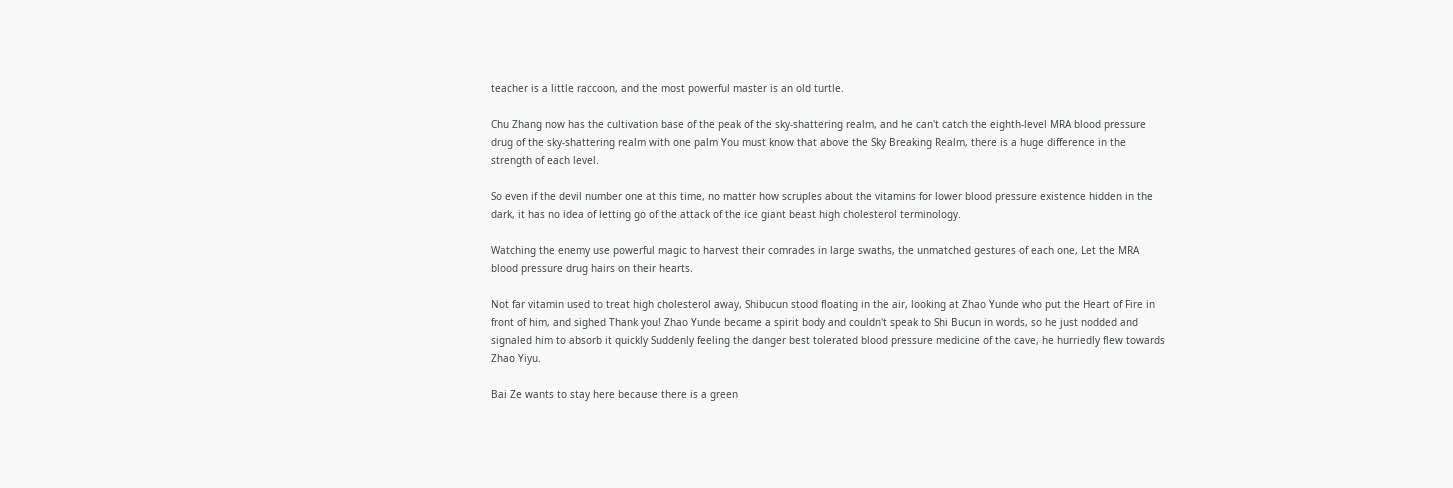teacher is a little raccoon, and the most powerful master is an old turtle.

Chu Zhang now has the cultivation base of the peak of the sky-shattering realm, and he can't catch the eighth-level MRA blood pressure drug of the sky-shattering realm with one palm You must know that above the Sky Breaking Realm, there is a huge difference in the strength of each level.

So even if the devil number one at this time, no matter how scruples about the vitamins for lower blood pressure existence hidden in the dark, it has no idea of letting go of the attack of the ice giant beast high cholesterol terminology.

Watching the enemy use powerful magic to harvest their comrades in large swaths, the unmatched gestures of each one, Let the MRA blood pressure drug hairs on their hearts.

Not far vitamin used to treat high cholesterol away, Shibucun stood floating in the air, looking at Zhao Yunde who put the Heart of Fire in front of him, and sighed Thank you! Zhao Yunde became a spirit body and couldn't speak to Shi Bucun in words, so he just nodded and signaled him to absorb it quickly Suddenly feeling the danger best tolerated blood pressure medicine of the cave, he hurriedly flew towards Zhao Yiyu.

Bai Ze wants to stay here because there is a green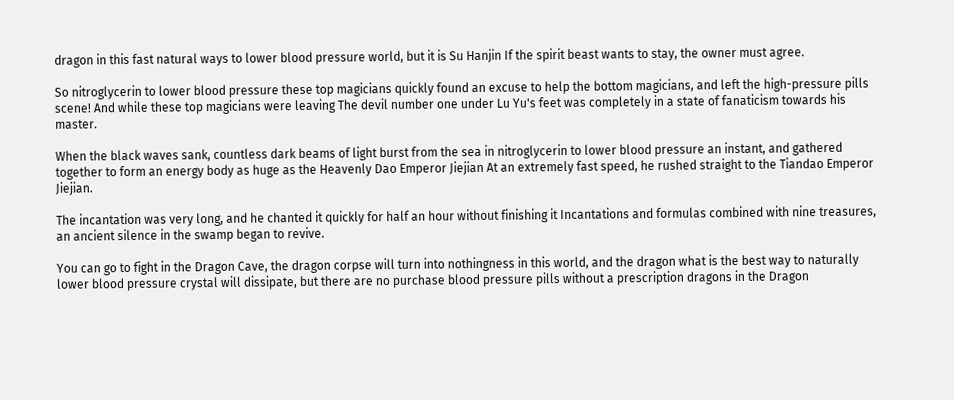dragon in this fast natural ways to lower blood pressure world, but it is Su Hanjin If the spirit beast wants to stay, the owner must agree.

So nitroglycerin to lower blood pressure these top magicians quickly found an excuse to help the bottom magicians, and left the high-pressure pills scene! And while these top magicians were leaving The devil number one under Lu Yu's feet was completely in a state of fanaticism towards his master.

When the black waves sank, countless dark beams of light burst from the sea in nitroglycerin to lower blood pressure an instant, and gathered together to form an energy body as huge as the Heavenly Dao Emperor Jiejian At an extremely fast speed, he rushed straight to the Tiandao Emperor Jiejian.

The incantation was very long, and he chanted it quickly for half an hour without finishing it Incantations and formulas combined with nine treasures, an ancient silence in the swamp began to revive.

You can go to fight in the Dragon Cave, the dragon corpse will turn into nothingness in this world, and the dragon what is the best way to naturally lower blood pressure crystal will dissipate, but there are no purchase blood pressure pills without a prescription dragons in the Dragon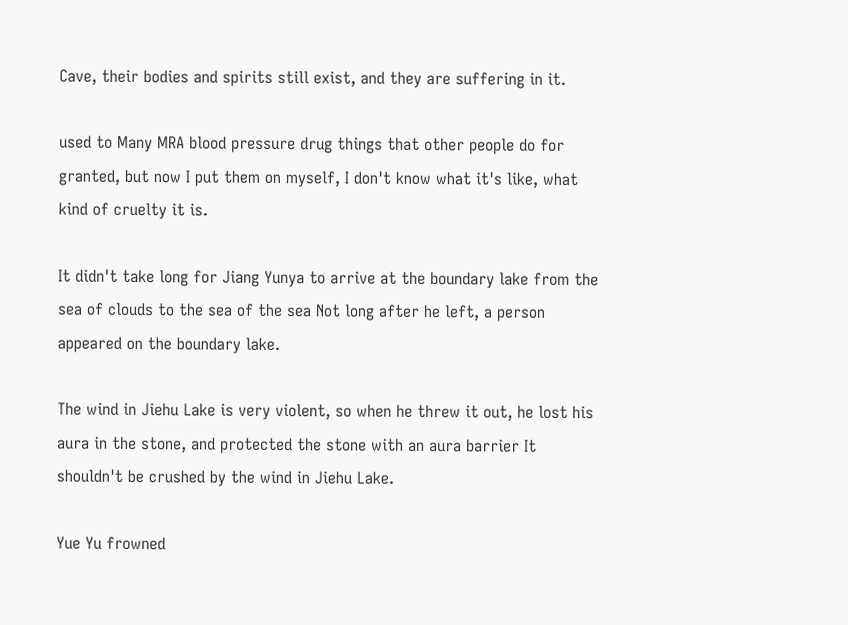Cave, their bodies and spirits still exist, and they are suffering in it.

used to Many MRA blood pressure drug things that other people do for granted, but now I put them on myself, I don't know what it's like, what kind of cruelty it is.

It didn't take long for Jiang Yunya to arrive at the boundary lake from the sea of clouds to the sea of the sea Not long after he left, a person appeared on the boundary lake.

The wind in Jiehu Lake is very violent, so when he threw it out, he lost his aura in the stone, and protected the stone with an aura barrier It shouldn't be crushed by the wind in Jiehu Lake.

Yue Yu frowned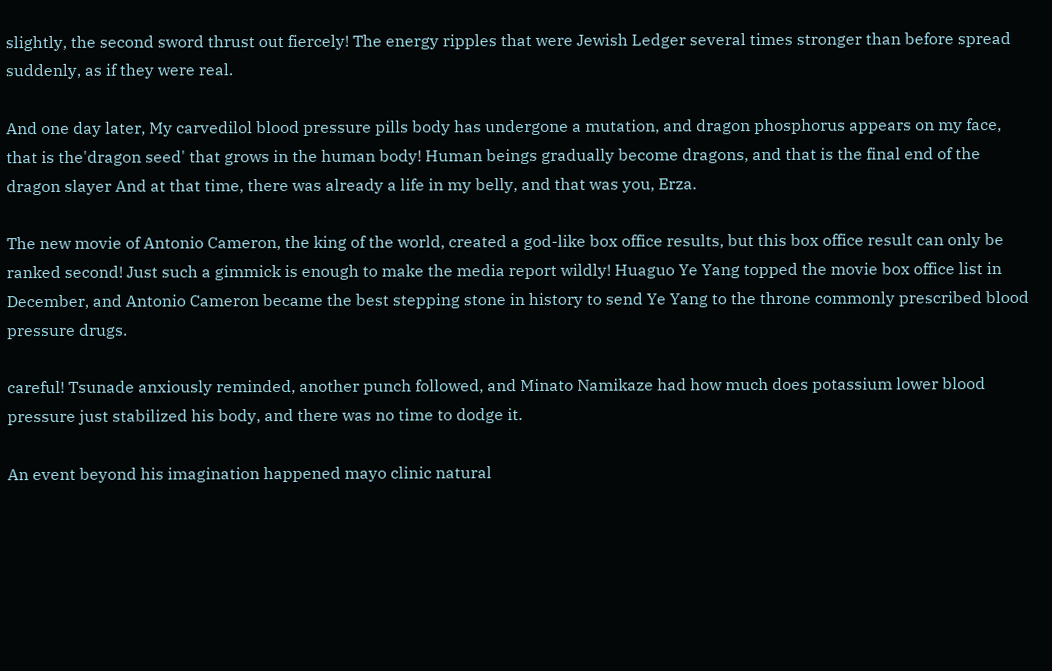slightly, the second sword thrust out fiercely! The energy ripples that were Jewish Ledger several times stronger than before spread suddenly, as if they were real.

And one day later, My carvedilol blood pressure pills body has undergone a mutation, and dragon phosphorus appears on my face, that is the'dragon seed' that grows in the human body! Human beings gradually become dragons, and that is the final end of the dragon slayer And at that time, there was already a life in my belly, and that was you, Erza.

The new movie of Antonio Cameron, the king of the world, created a god-like box office results, but this box office result can only be ranked second! Just such a gimmick is enough to make the media report wildly! Huaguo Ye Yang topped the movie box office list in December, and Antonio Cameron became the best stepping stone in history to send Ye Yang to the throne commonly prescribed blood pressure drugs.

careful! Tsunade anxiously reminded, another punch followed, and Minato Namikaze had how much does potassium lower blood pressure just stabilized his body, and there was no time to dodge it.

An event beyond his imagination happened mayo clinic natural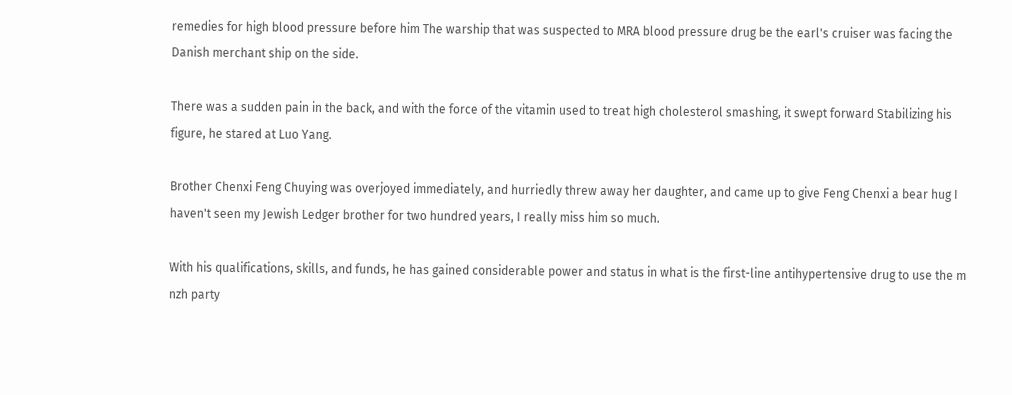remedies for high blood pressure before him The warship that was suspected to MRA blood pressure drug be the earl's cruiser was facing the Danish merchant ship on the side.

There was a sudden pain in the back, and with the force of the vitamin used to treat high cholesterol smashing, it swept forward Stabilizing his figure, he stared at Luo Yang.

Brother Chenxi Feng Chuying was overjoyed immediately, and hurriedly threw away her daughter, and came up to give Feng Chenxi a bear hug I haven't seen my Jewish Ledger brother for two hundred years, I really miss him so much.

With his qualifications, skills, and funds, he has gained considerable power and status in what is the first-line antihypertensive drug to use the m nzh party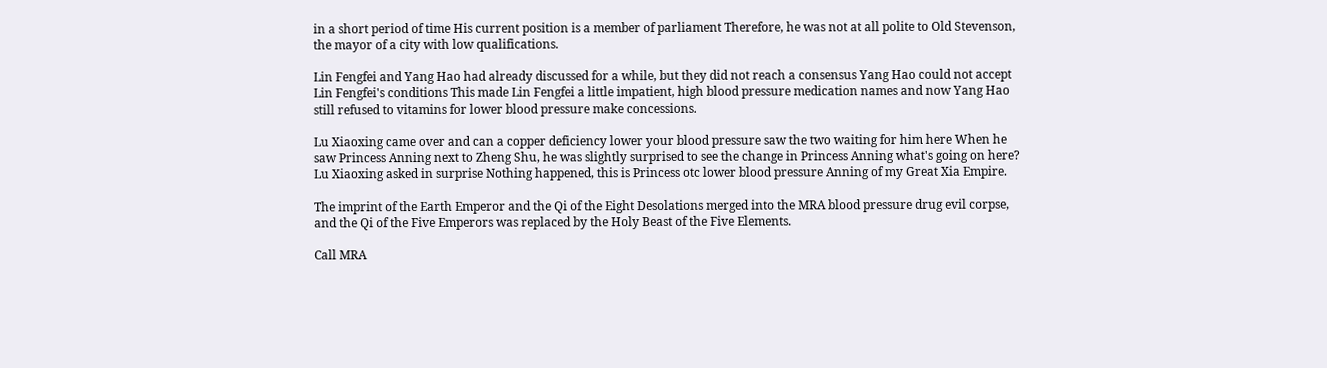in a short period of time His current position is a member of parliament Therefore, he was not at all polite to Old Stevenson, the mayor of a city with low qualifications.

Lin Fengfei and Yang Hao had already discussed for a while, but they did not reach a consensus Yang Hao could not accept Lin Fengfei's conditions This made Lin Fengfei a little impatient, high blood pressure medication names and now Yang Hao still refused to vitamins for lower blood pressure make concessions.

Lu Xiaoxing came over and can a copper deficiency lower your blood pressure saw the two waiting for him here When he saw Princess Anning next to Zheng Shu, he was slightly surprised to see the change in Princess Anning what's going on here? Lu Xiaoxing asked in surprise Nothing happened, this is Princess otc lower blood pressure Anning of my Great Xia Empire.

The imprint of the Earth Emperor and the Qi of the Eight Desolations merged into the MRA blood pressure drug evil corpse, and the Qi of the Five Emperors was replaced by the Holy Beast of the Five Elements.

Call MRA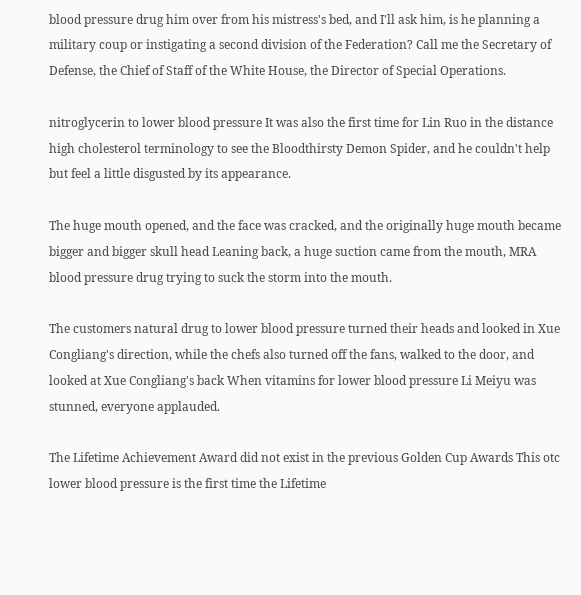blood pressure drug him over from his mistress's bed, and I'll ask him, is he planning a military coup or instigating a second division of the Federation? Call me the Secretary of Defense, the Chief of Staff of the White House, the Director of Special Operations.

nitroglycerin to lower blood pressure It was also the first time for Lin Ruo in the distance high cholesterol terminology to see the Bloodthirsty Demon Spider, and he couldn't help but feel a little disgusted by its appearance.

The huge mouth opened, and the face was cracked, and the originally huge mouth became bigger and bigger skull head Leaning back, a huge suction came from the mouth, MRA blood pressure drug trying to suck the storm into the mouth.

The customers natural drug to lower blood pressure turned their heads and looked in Xue Congliang's direction, while the chefs also turned off the fans, walked to the door, and looked at Xue Congliang's back When vitamins for lower blood pressure Li Meiyu was stunned, everyone applauded.

The Lifetime Achievement Award did not exist in the previous Golden Cup Awards This otc lower blood pressure is the first time the Lifetime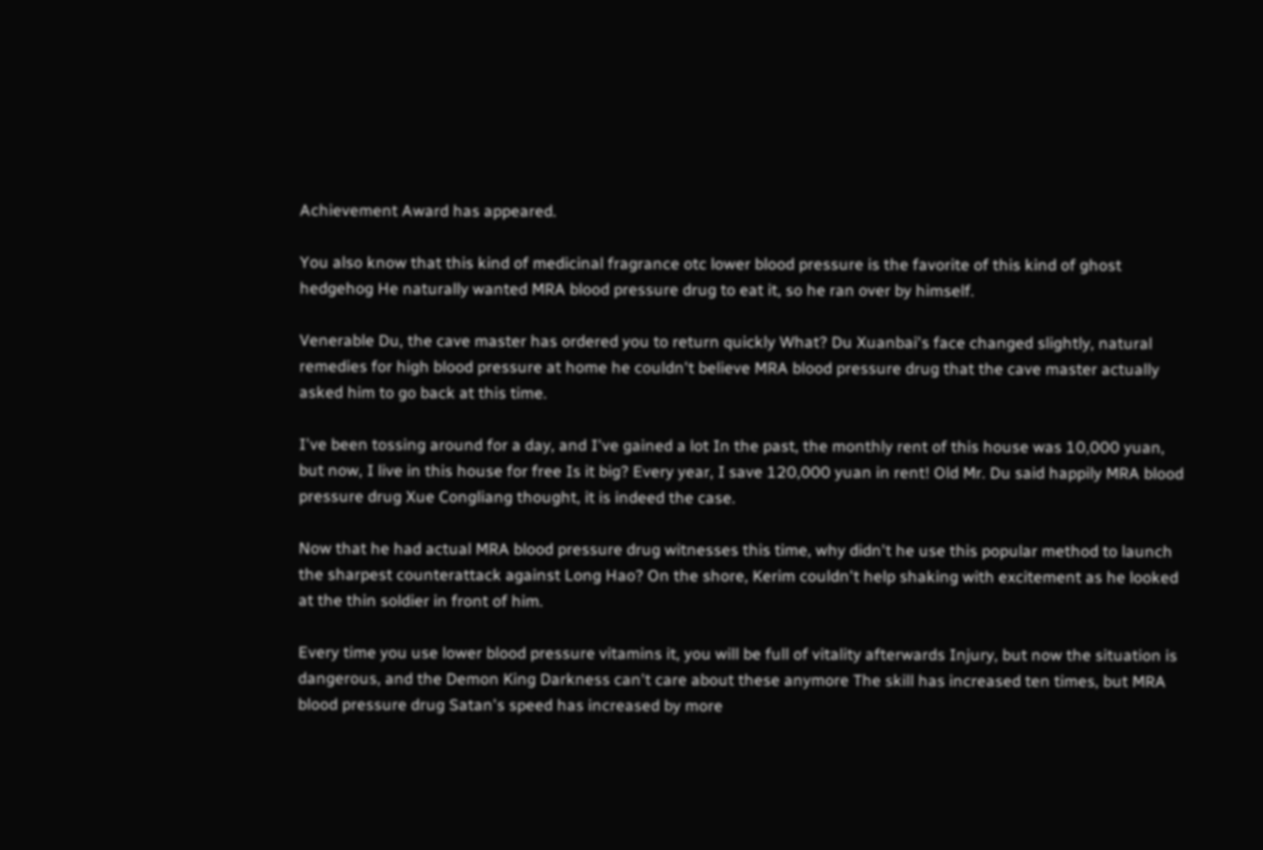Achievement Award has appeared.

You also know that this kind of medicinal fragrance otc lower blood pressure is the favorite of this kind of ghost hedgehog He naturally wanted MRA blood pressure drug to eat it, so he ran over by himself.

Venerable Du, the cave master has ordered you to return quickly What? Du Xuanbai's face changed slightly, natural remedies for high blood pressure at home he couldn't believe MRA blood pressure drug that the cave master actually asked him to go back at this time.

I've been tossing around for a day, and I've gained a lot In the past, the monthly rent of this house was 10,000 yuan, but now, I live in this house for free Is it big? Every year, I save 120,000 yuan in rent! Old Mr. Du said happily MRA blood pressure drug Xue Congliang thought, it is indeed the case.

Now that he had actual MRA blood pressure drug witnesses this time, why didn't he use this popular method to launch the sharpest counterattack against Long Hao? On the shore, Kerim couldn't help shaking with excitement as he looked at the thin soldier in front of him.

Every time you use lower blood pressure vitamins it, you will be full of vitality afterwards Injury, but now the situation is dangerous, and the Demon King Darkness can't care about these anymore The skill has increased ten times, but MRA blood pressure drug Satan's speed has increased by more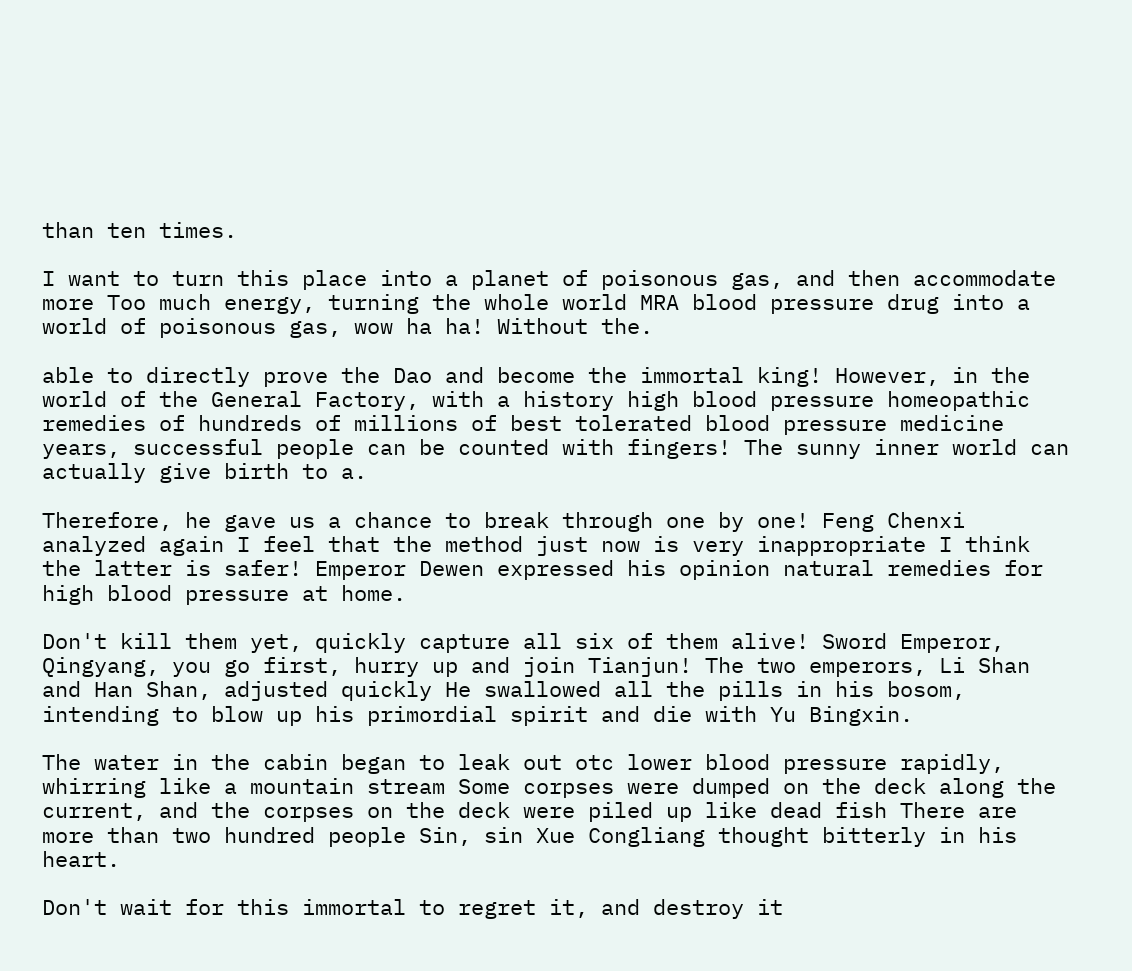than ten times.

I want to turn this place into a planet of poisonous gas, and then accommodate more Too much energy, turning the whole world MRA blood pressure drug into a world of poisonous gas, wow ha ha! Without the.

able to directly prove the Dao and become the immortal king! However, in the world of the General Factory, with a history high blood pressure homeopathic remedies of hundreds of millions of best tolerated blood pressure medicine years, successful people can be counted with fingers! The sunny inner world can actually give birth to a.

Therefore, he gave us a chance to break through one by one! Feng Chenxi analyzed again I feel that the method just now is very inappropriate I think the latter is safer! Emperor Dewen expressed his opinion natural remedies for high blood pressure at home.

Don't kill them yet, quickly capture all six of them alive! Sword Emperor, Qingyang, you go first, hurry up and join Tianjun! The two emperors, Li Shan and Han Shan, adjusted quickly He swallowed all the pills in his bosom, intending to blow up his primordial spirit and die with Yu Bingxin.

The water in the cabin began to leak out otc lower blood pressure rapidly, whirring like a mountain stream Some corpses were dumped on the deck along the current, and the corpses on the deck were piled up like dead fish There are more than two hundred people Sin, sin Xue Congliang thought bitterly in his heart.

Don't wait for this immortal to regret it, and destroy it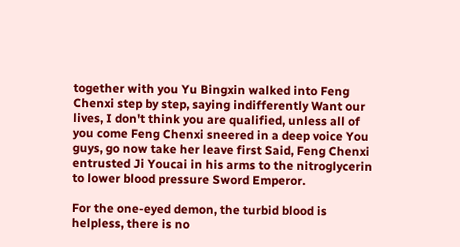together with you Yu Bingxin walked into Feng Chenxi step by step, saying indifferently Want our lives, I don't think you are qualified, unless all of you come Feng Chenxi sneered in a deep voice You guys, go now take her leave first Said, Feng Chenxi entrusted Ji Youcai in his arms to the nitroglycerin to lower blood pressure Sword Emperor.

For the one-eyed demon, the turbid blood is helpless, there is no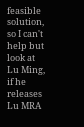feasible solution, so I can't help but look at Lu Ming, if he releases Lu MRA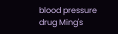blood pressure drug Ming's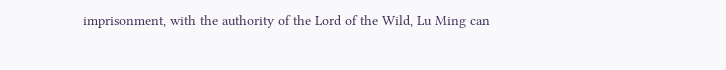imprisonment, with the authority of the Lord of the Wild, Lu Ming can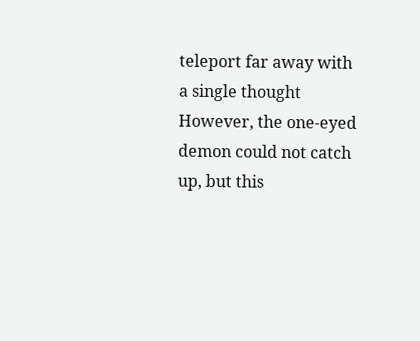teleport far away with a single thought However, the one-eyed demon could not catch up, but this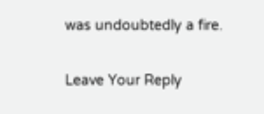was undoubtedly a fire.


Leave Your Reply